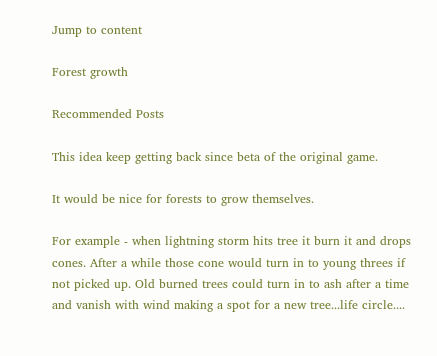Jump to content

Forest growth

Recommended Posts

This idea keep getting back since beta of the original game.

It would be nice for forests to grow themselves.

For example - when lightning storm hits tree it burn it and drops cones. After a while those cone would turn in to young threes if not picked up. Old burned trees could turn in to ash after a time and vanish with wind making a spot for a new tree...life circle....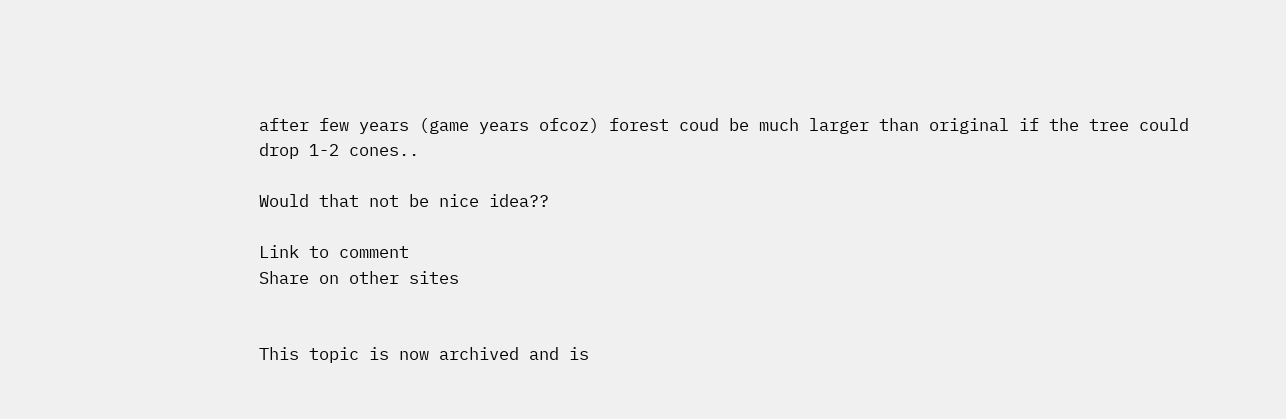after few years (game years ofcoz) forest coud be much larger than original if the tree could drop 1-2 cones..

Would that not be nice idea??

Link to comment
Share on other sites


This topic is now archived and is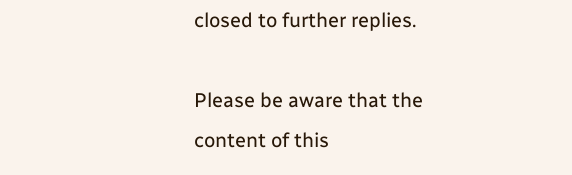closed to further replies.

Please be aware that the content of this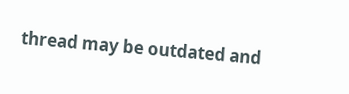thread may be outdated and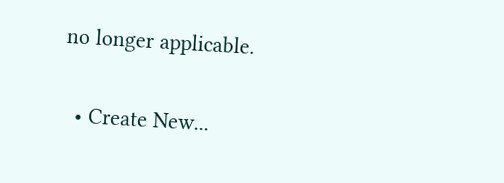no longer applicable.

  • Create New...